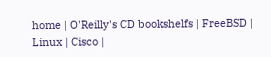home | O'Reilly's CD bookshelfs | FreeBSD | Linux | Cisco |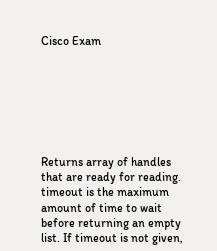Cisco Exam







Returns array of handles that are ready for reading. timeout is the maximum amount of time to wait before returning an empty list. If timeout is not given,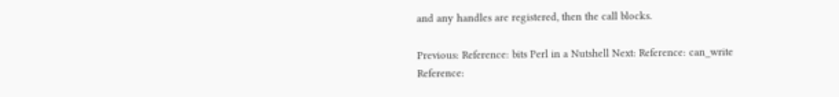and any handles are registered, then the call blocks.

Previous: Reference: bits Perl in a Nutshell Next: Reference: can_write
Reference: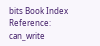bits Book Index Reference: can_write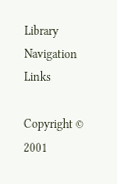Library Navigation Links

Copyright © 2001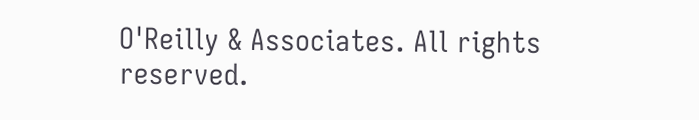O'Reilly & Associates. All rights reserved.